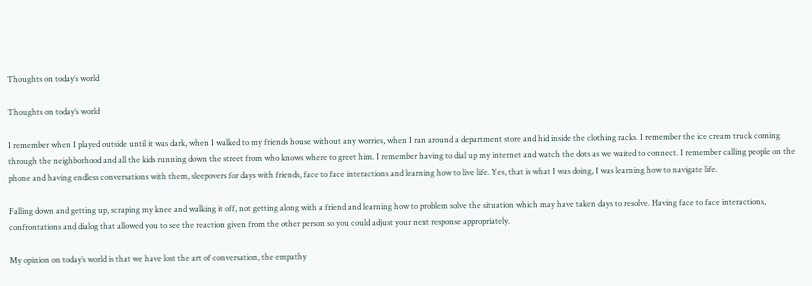Thoughts on today’s world

Thoughts on today’s world

I remember when I played outside until it was dark, when I walked to my friends house without any worries, when I ran around a department store and hid inside the clothing racks. I remember the ice cream truck coming through the neighborhood and all the kids running down the street from who knows where to greet him. I remember having to dial up my internet and watch the dots as we waited to connect. I remember calling people on the phone and having endless conversations with them, sleepovers for days with friends, face to face interactions and learning how to live life. Yes, that is what I was doing, I was learning how to navigate life.

Falling down and getting up, scraping my knee and walking it off, not getting along with a friend and learning how to problem solve the situation which may have taken days to resolve. Having face to face interactions, confrontations and dialog that allowed you to see the reaction given from the other person so you could adjust your next response appropriately.

My opinion on today’s world is that we have lost the art of conversation, the empathy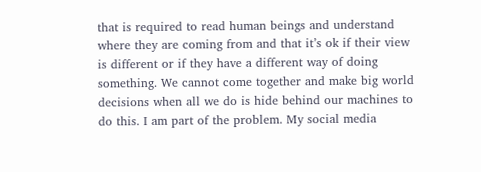that is required to read human beings and understand where they are coming from and that it’s ok if their view is different or if they have a different way of doing something. We cannot come together and make big world decisions when all we do is hide behind our machines to do this. I am part of the problem. My social media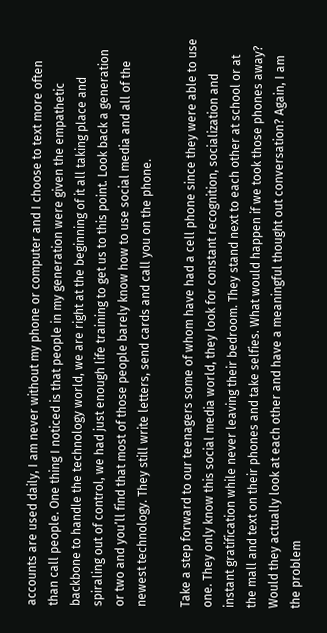accounts are used daily, I am never without my phone or computer and I choose to text more often than call people. One thing I noticed is that people in my generation were given the empathetic backbone to handle the technology world, we are right at the beginning of it all taking place and spiraling out of control, we had just enough life training to get us to this point. Look back a generation or two and you’ll find that most of those people barely know how to use social media and all of the newest technology. They still write letters, send cards and call you on the phone.

Take a step forward to our teenagers some of whom have had a cell phone since they were able to use one. They only know this social media world, they look for constant recognition, socialization and instant gratification while never leaving their bedroom. They stand next to each other at school or at the mall and text on their phones and take selfies. What would happen if we took those phones away? Would they actually look at each other and have a meaningful thought out conversation? Again, I am the problem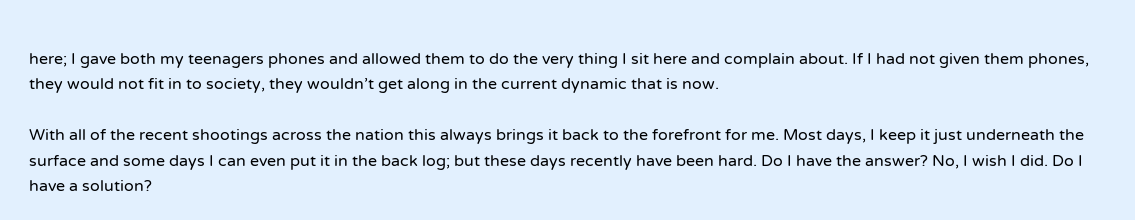here; I gave both my teenagers phones and allowed them to do the very thing I sit here and complain about. If I had not given them phones, they would not fit in to society, they wouldn’t get along in the current dynamic that is now.

With all of the recent shootings across the nation this always brings it back to the forefront for me. Most days, I keep it just underneath the surface and some days I can even put it in the back log; but these days recently have been hard. Do I have the answer? No, I wish I did. Do I have a solution?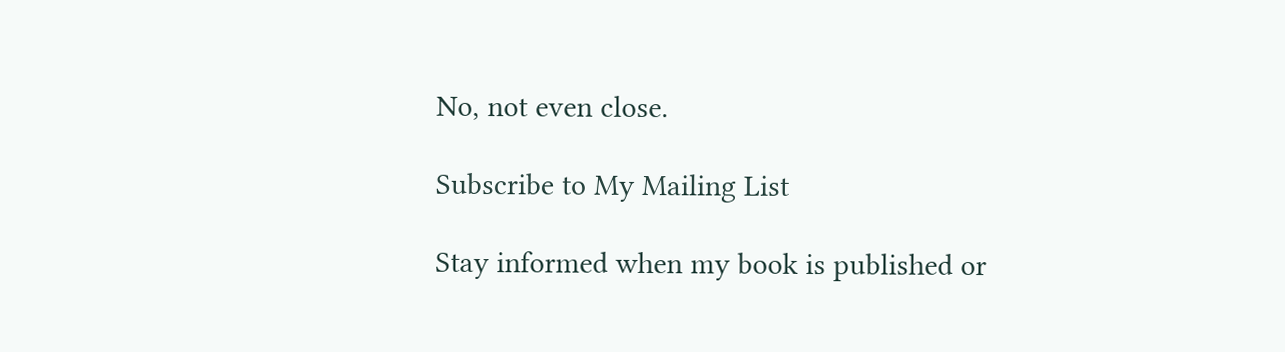No, not even close.

Subscribe to My Mailing List

Stay informed when my book is published or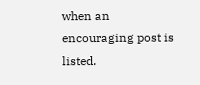when an encouraging post is listed.